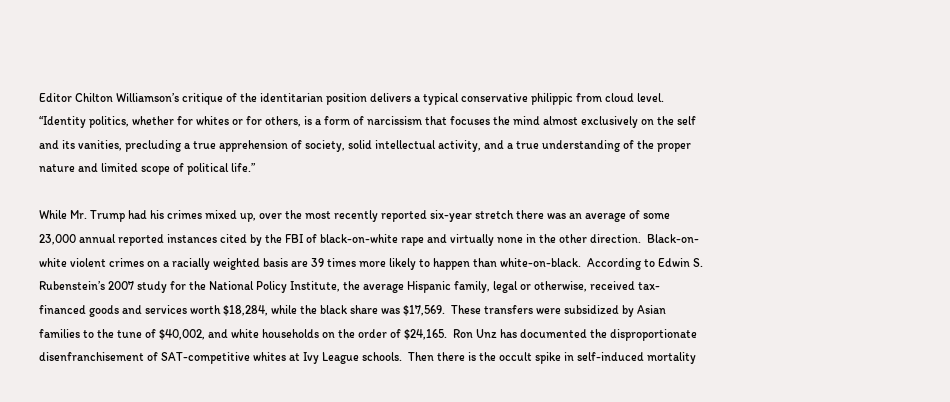Editor Chilton Williamson’s critique of the identitarian position delivers a typical conservative philippic from cloud level.  “Identity politics, whether for whites or for others, is a form of narcissism that focuses the mind almost exclusively on the self and its vanities, precluding a true apprehension of society, solid intellectual activity, and a true understanding of the proper nature and limited scope of political life.”

While Mr. Trump had his crimes mixed up, over the most recently reported six-year stretch there was an average of some 23,000 annual reported instances cited by the FBI of black-on-white rape and virtually none in the other direction.  Black-on-white violent crimes on a racially weighted basis are 39 times more likely to happen than white-on-black.  According to Edwin S. Rubenstein’s 2007 study for the National Policy Institute, the average Hispanic family, legal or otherwise, received tax-financed goods and services worth $18,284, while the black share was $17,569.  These transfers were subsidized by Asian families to the tune of $40,002, and white households on the order of $24,165.  Ron Unz has documented the disproportionate disenfranchisement of SAT-competitive whites at Ivy League schools.  Then there is the occult spike in self-induced mortality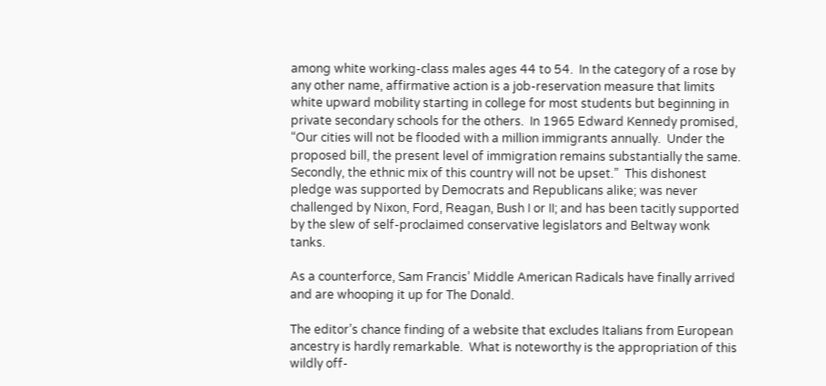among white working-class males ages 44 to 54.  In the category of a rose by any other name, affirmative action is a job-reservation measure that limits white upward mobility starting in college for most students but beginning in private secondary schools for the others.  In 1965 Edward Kennedy promised, “Our cities will not be flooded with a million immigrants annually.  Under the proposed bill, the present level of immigration remains substantially the same.  Secondly, the ethnic mix of this country will not be upset.”  This dishonest pledge was supported by Democrats and Republicans alike; was never challenged by Nixon, Ford, Reagan, Bush I or II; and has been tacitly supported by the slew of self-proclaimed conservative legislators and Beltway wonk tanks.

As a counterforce, Sam Francis’ Middle American Radicals have finally arrived and are whooping it up for The Donald.

The editor’s chance finding of a website that excludes Italians from European ancestry is hardly remarkable.  What is noteworthy is the appropriation of this wildly off-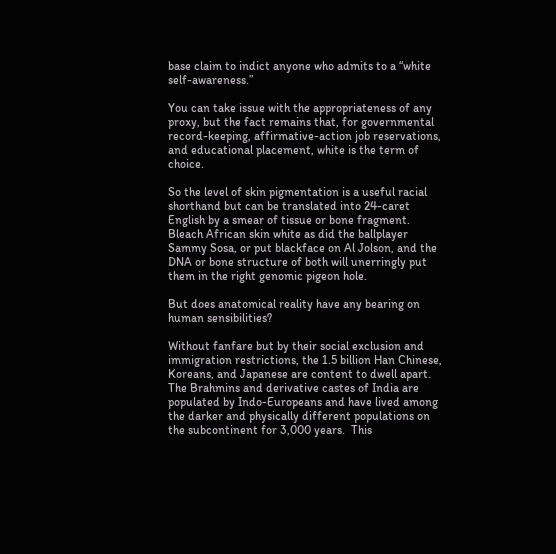base claim to indict anyone who admits to a “white self-awareness.”

You can take issue with the appropriateness of any proxy, but the fact remains that, for governmental record-keeping, affirmative-action job reservations, and educational placement, white is the term of choice.

So the level of skin pigmentation is a useful racial shorthand but can be translated into 24-caret English by a smear of tissue or bone fragment.  Bleach African skin white as did the ballplayer Sammy Sosa, or put blackface on Al Jolson, and the DNA or bone structure of both will unerringly put them in the right genomic pigeon hole.

But does anatomical reality have any bearing on human sensibilities?

Without fanfare but by their social exclusion and immigration restrictions, the 1.5 billion Han Chinese, Koreans, and Japanese are content to dwell apart.  The Brahmins and derivative castes of India are populated by Indo-Europeans and have lived among the darker and physically different populations on the subcontinent for 3,000 years.  This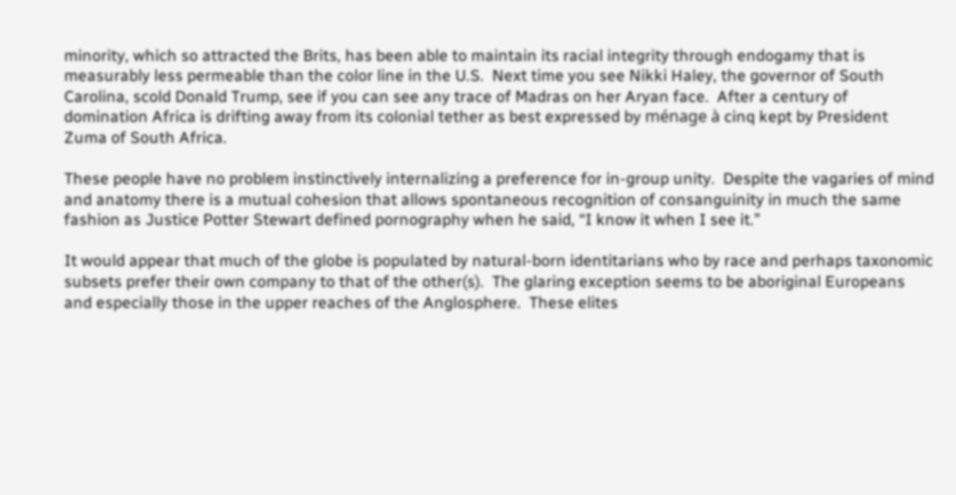minority, which so attracted the Brits, has been able to maintain its racial integrity through endogamy that is measurably less permeable than the color line in the U.S.  Next time you see Nikki Haley, the governor of South Carolina, scold Donald Trump, see if you can see any trace of Madras on her Aryan face.  After a century of domination Africa is drifting away from its colonial tether as best expressed by ménage à cinq kept by President Zuma of South Africa.

These people have no problem instinctively internalizing a preference for in-group unity.  Despite the vagaries of mind and anatomy there is a mutual cohesion that allows spontaneous recognition of consanguinity in much the same fashion as Justice Potter Stewart defined pornography when he said, “I know it when I see it.”

It would appear that much of the globe is populated by natural-born identitarians who by race and perhaps taxonomic subsets prefer their own company to that of the other(s).  The glaring exception seems to be aboriginal Europeans and especially those in the upper reaches of the Anglosphere.  These elites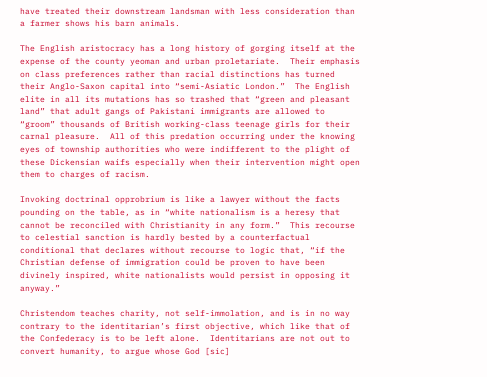have treated their downstream landsman with less consideration than a farmer shows his barn animals.

The English aristocracy has a long history of gorging itself at the expense of the county yeoman and urban proletariate.  Their emphasis on class preferences rather than racial distinctions has turned their Anglo-Saxon capital into “semi-Asiatic London.”  The English elite in all its mutations has so trashed that “green and pleasant land” that adult gangs of Pakistani immigrants are allowed to “groom” thousands of British working-class teenage girls for their carnal pleasure.  All of this predation occurring under the knowing eyes of township authorities who were indifferent to the plight of these Dickensian waifs especially when their intervention might open them to charges of racism.

Invoking doctrinal opprobrium is like a lawyer without the facts pounding on the table, as in “white nationalism is a heresy that cannot be reconciled with Christianity in any form.”  This recourse to celestial sanction is hardly bested by a counterfactual conditional that declares without recourse to logic that, “if the Christian defense of immigration could be proven to have been divinely inspired, white nationalists would persist in opposing it anyway.”

Christendom teaches charity, not self-immolation, and is in no way contrary to the identitarian’s first objective, which like that of the Confederacy is to be left alone.  Identitarians are not out to convert humanity, to argue whose God [sic]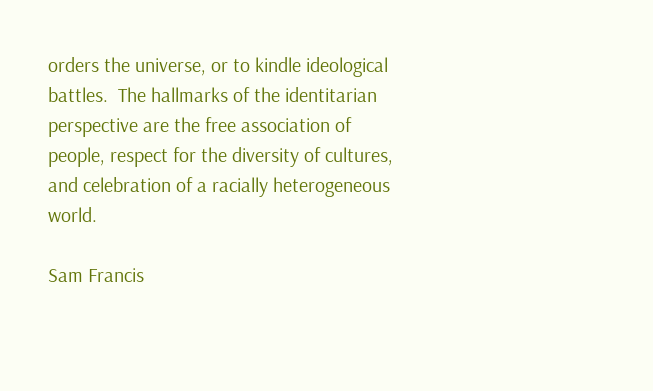orders the universe, or to kindle ideological battles.  The hallmarks of the identitarian perspective are the free association of people, respect for the diversity of cultures, and celebration of a racially heterogeneous world.

Sam Francis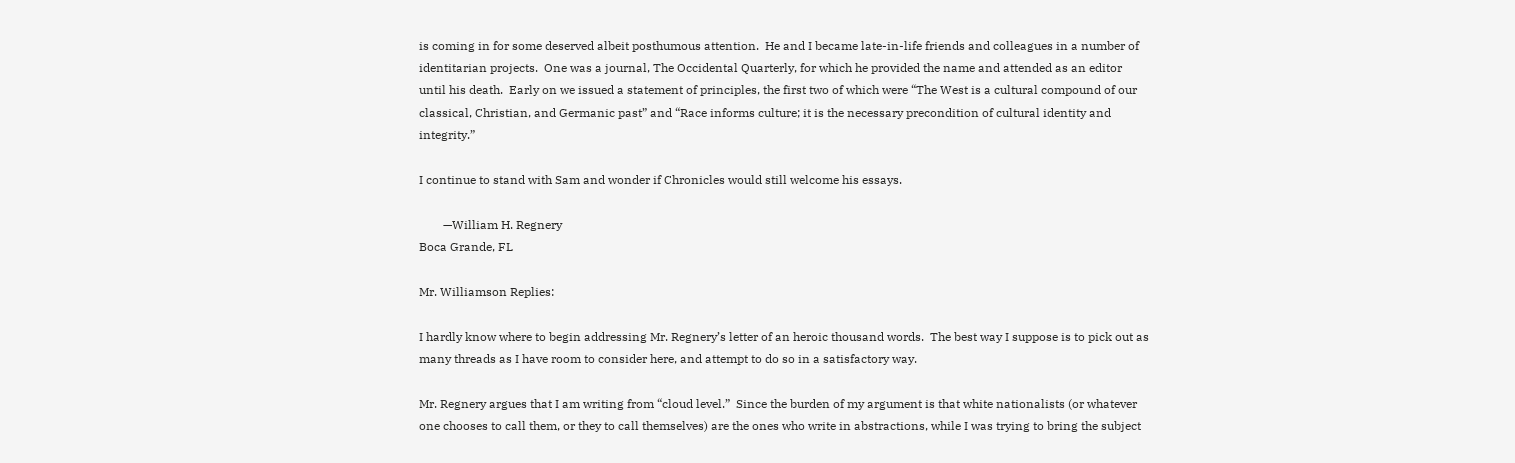is coming in for some deserved albeit posthumous attention.  He and I became late-in-life friends and colleagues in a number of identitarian projects.  One was a journal, The Occidental Quarterly, for which he provided the name and attended as an editor until his death.  Early on we issued a statement of principles, the first two of which were “The West is a cultural compound of our classical, Christian, and Germanic past” and “Race informs culture; it is the necessary precondition of cultural identity and integrity.”

I continue to stand with Sam and wonder if Chronicles would still welcome his essays.

        —William H. Regnery
Boca Grande, FL

Mr. Williamson Replies:

I hardly know where to begin addressing Mr. Regnery’s letter of an heroic thousand words.  The best way I suppose is to pick out as many threads as I have room to consider here, and attempt to do so in a satisfactory way.

Mr. Regnery argues that I am writing from “cloud level.”  Since the burden of my argument is that white nationalists (or whatever one chooses to call them, or they to call themselves) are the ones who write in abstractions, while I was trying to bring the subject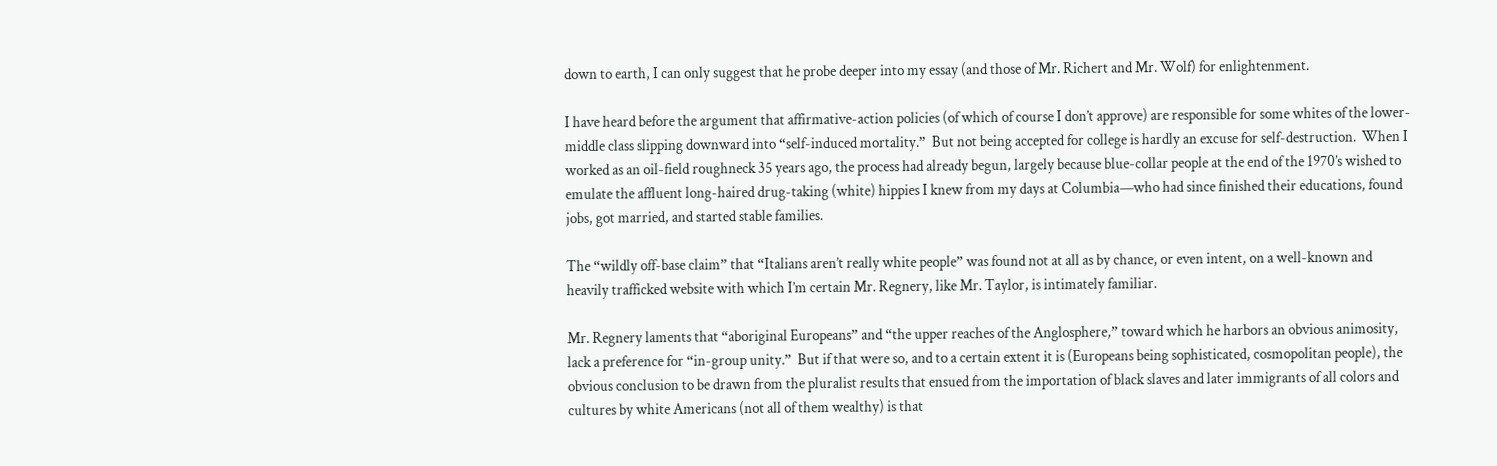down to earth, I can only suggest that he probe deeper into my essay (and those of Mr. Richert and Mr. Wolf) for enlightenment.

I have heard before the argument that affirmative-action policies (of which of course I don’t approve) are responsible for some whites of the lower-middle class slipping downward into “self-induced mortality.”  But not being accepted for college is hardly an excuse for self-destruction.  When I worked as an oil-field roughneck 35 years ago, the process had already begun, largely because blue-collar people at the end of the 1970’s wished to emulate the affluent long-haired drug-taking (white) hippies I knew from my days at Columbia—who had since finished their educations, found jobs, got married, and started stable families.

The “wildly off-base claim” that “Italians aren’t really white people” was found not at all as by chance, or even intent, on a well-known and heavily trafficked website with which I’m certain Mr. Regnery, like Mr. Taylor, is intimately familiar.

Mr. Regnery laments that “aboriginal Europeans” and “the upper reaches of the Anglosphere,” toward which he harbors an obvious animosity, lack a preference for “in-group unity.”  But if that were so, and to a certain extent it is (Europeans being sophisticated, cosmopolitan people), the obvious conclusion to be drawn from the pluralist results that ensued from the importation of black slaves and later immigrants of all colors and cultures by white Americans (not all of them wealthy) is that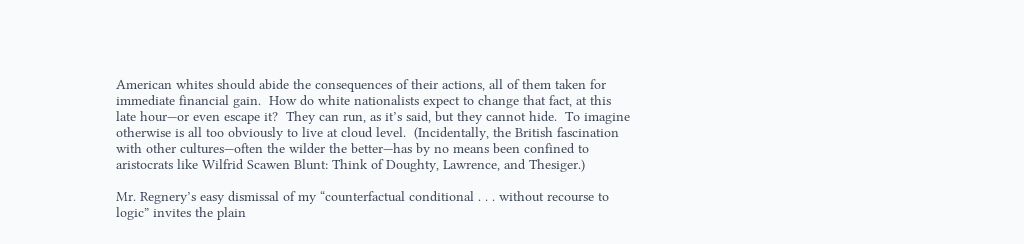American whites should abide the consequences of their actions, all of them taken for immediate financial gain.  How do white nationalists expect to change that fact, at this late hour—or even escape it?  They can run, as it’s said, but they cannot hide.  To imagine otherwise is all too obviously to live at cloud level.  (Incidentally, the British fascination with other cultures—often the wilder the better—has by no means been confined to aristocrats like Wilfrid Scawen Blunt: Think of Doughty, Lawrence, and Thesiger.)

Mr. Regnery’s easy dismissal of my “counterfactual conditional . . . without recourse to logic” invites the plain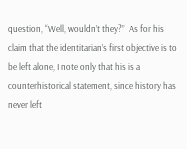question, “Well, wouldn’t they?”  As for his claim that the identitarian’s first objective is to be left alone, I note only that his is a counterhistorical statement, since history has never left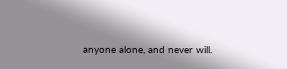anyone alone, and never will.